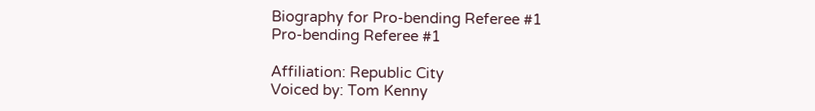Biography for Pro-bending Referee #1
Pro-bending Referee #1

Affiliation: Republic City
Voiced by: Tom Kenny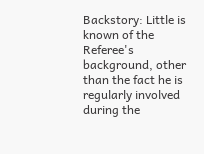Backstory: Little is known of the Referee's background, other than the fact he is regularly involved during the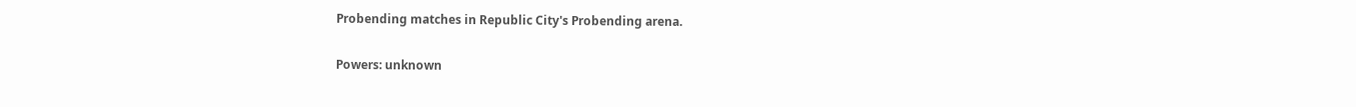Probending matches in Republic City's Probending arena.

Powers: unknown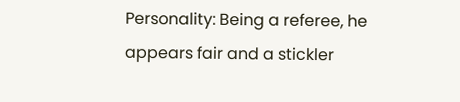Personality: Being a referee, he appears fair and a stickler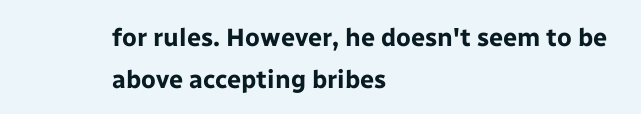for rules. However, he doesn't seem to be above accepting bribes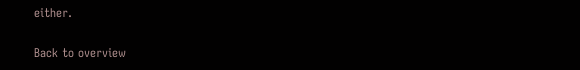either.

Back to overview